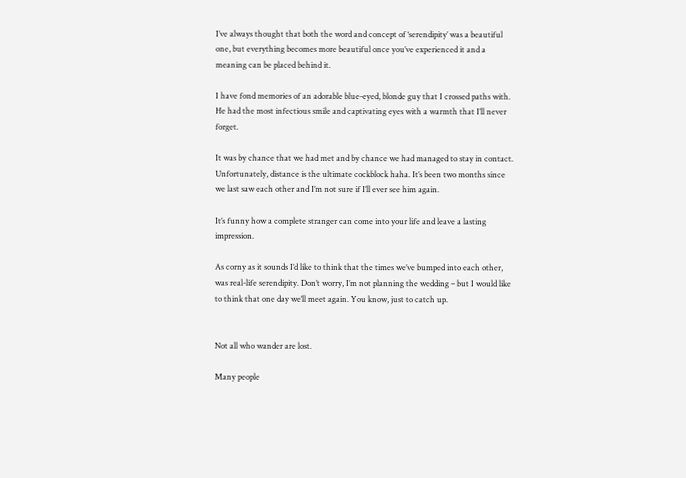I’ve always thought that both the word and concept of ‘serendipity’ was a beautiful one, but everything becomes more beautiful once you’ve experienced it and a meaning can be placed behind it.

I have fond memories of an adorable blue-eyed, blonde guy that I crossed paths with. He had the most infectious smile and captivating eyes with a warmth that I’ll never forget.

It was by chance that we had met and by chance we had managed to stay in contact. Unfortunately, distance is the ultimate cockblock haha. It’s been two months since we last saw each other and I’m not sure if I’ll ever see him again.

It’s funny how a complete stranger can come into your life and leave a lasting impression.

As corny as it sounds I’d like to think that the times we’ve bumped into each other, was real-life serendipity. Don’t worry, I’m not planning the wedding – but I would like to think that one day we’ll meet again. You know, just to catch up.


Not all who wander are lost.

Many people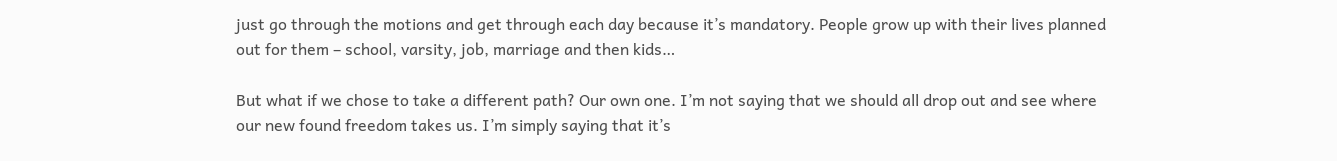just go through the motions and get through each day because it’s mandatory. People grow up with their lives planned out for them – school, varsity, job, marriage and then kids…

But what if we chose to take a different path? Our own one. I’m not saying that we should all drop out and see where our new found freedom takes us. I’m simply saying that it’s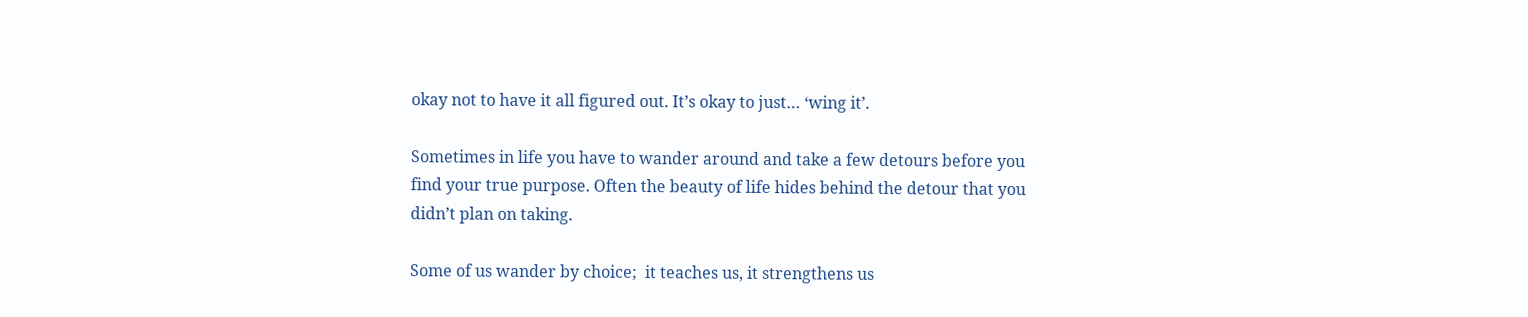okay not to have it all figured out. It’s okay to just… ‘wing it’.

Sometimes in life you have to wander around and take a few detours before you find your true purpose. Often the beauty of life hides behind the detour that you didn’t plan on taking.

Some of us wander by choice;  it teaches us, it strengthens us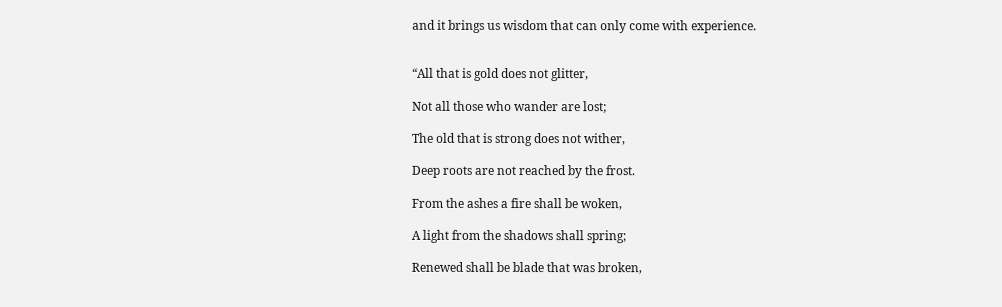and it brings us wisdom that can only come with experience.


“All that is gold does not glitter,

Not all those who wander are lost;

The old that is strong does not wither,

Deep roots are not reached by the frost.

From the ashes a fire shall be woken,

A light from the shadows shall spring;

Renewed shall be blade that was broken,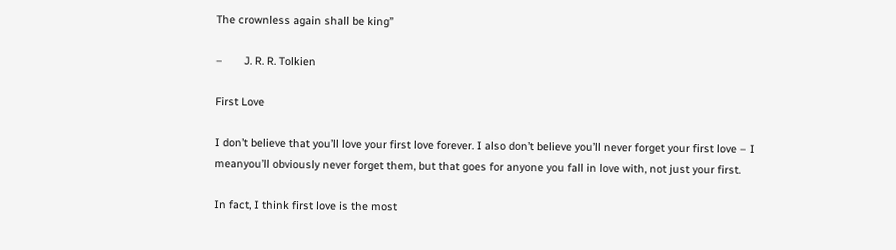The crownless again shall be king”

–       J. R. R. Tolkien

First Love

I don’t believe that you’ll love your first love forever. I also don’t believe you’ll never forget your first love – I meanyou’ll obviously never forget them, but that goes for anyone you fall in love with, not just your first.

In fact, I think first love is the most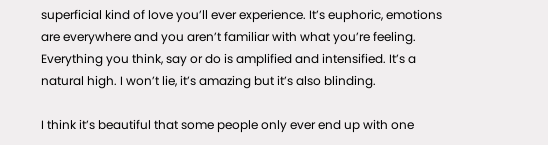superficial kind of love you’ll ever experience. It’s euphoric, emotions are everywhere and you aren’t familiar with what you’re feeling. Everything you think, say or do is amplified and intensified. It’s a natural high. I won’t lie, it’s amazing but it’s also blinding.

I think it’s beautiful that some people only ever end up with one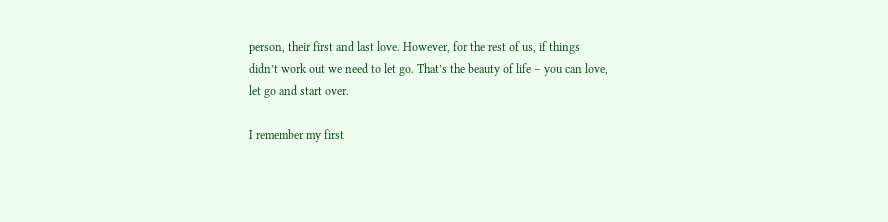person, their first and last love. However, for the rest of us, if things didn’t work out we need to let go. That’s the beauty of life – you can love, let go and start over.

I remember my first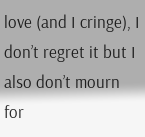love (and I cringe), I don’t regret it but I also don’t mourn for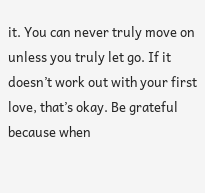it. You can never truly move on unless you truly let go. If it doesn’t work out with your first love, that’s okay. Be grateful because when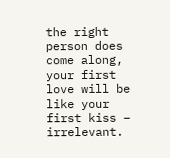the right person does come along, your first love will be like your first kiss – irrelevant.